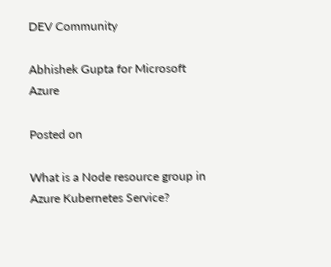DEV Community

Abhishek Gupta for Microsoft Azure

Posted on

What is a Node resource group in Azure Kubernetes Service?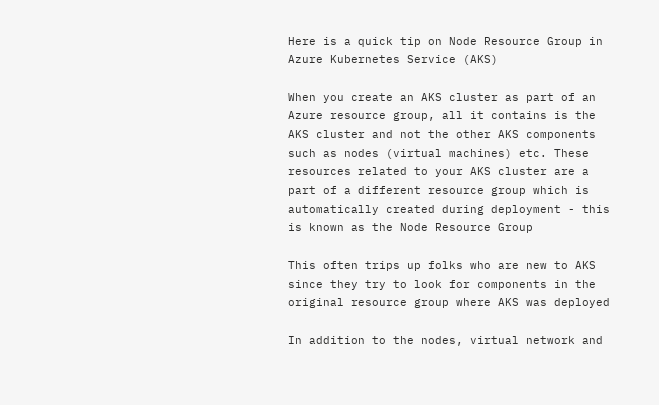Here is a quick tip on Node Resource Group in Azure Kubernetes Service (AKS)

When you create an AKS cluster as part of an Azure resource group, all it contains is the AKS cluster and not the other AKS components such as nodes (virtual machines) etc. These resources related to your AKS cluster are a part of a different resource group which is automatically created during deployment - this is known as the Node Resource Group

This often trips up folks who are new to AKS since they try to look for components in the original resource group where AKS was deployed

In addition to the nodes, virtual network and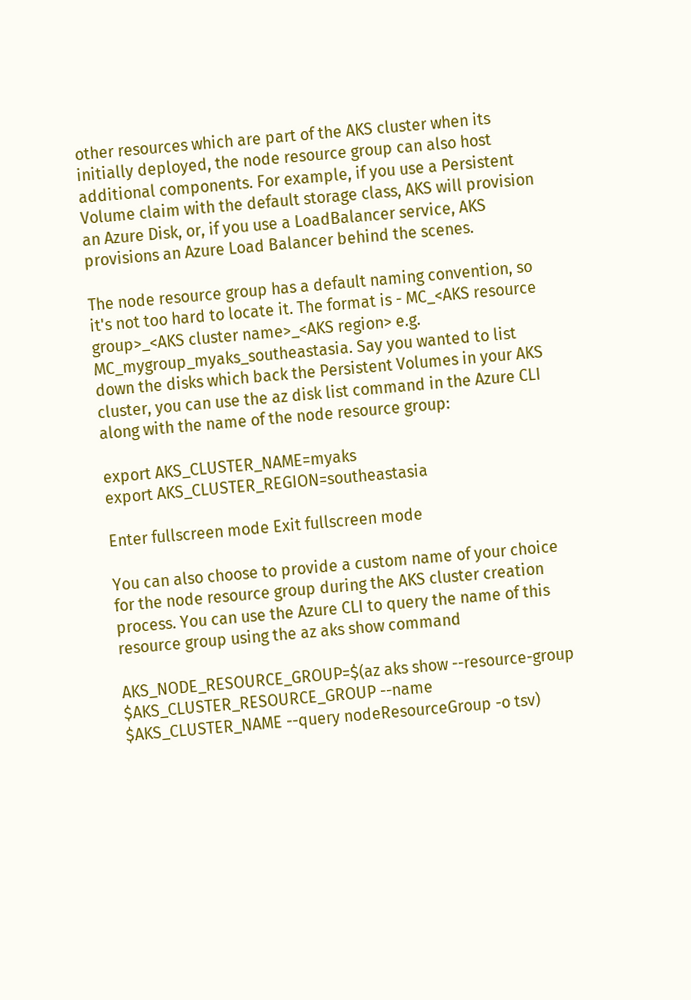other resources which are part of the AKS cluster when its initially deployed, the node resource group can also host additional components. For example, if you use a Persistent Volume claim with the default storage class, AKS will provision an Azure Disk, or, if you use a LoadBalancer service, AKS provisions an Azure Load Balancer behind the scenes.

The node resource group has a default naming convention, so it's not too hard to locate it. The format is - MC_<AKS resource group>_<AKS cluster name>_<AKS region> e.g. MC_mygroup_myaks_southeastasia. Say you wanted to list down the disks which back the Persistent Volumes in your AKS cluster, you can use the az disk list command in the Azure CLI along with the name of the node resource group:

export AKS_CLUSTER_NAME=myaks
export AKS_CLUSTER_REGION=southeastasia

Enter fullscreen mode Exit fullscreen mode

You can also choose to provide a custom name of your choice for the node resource group during the AKS cluster creation process. You can use the Azure CLI to query the name of this resource group using the az aks show command

AKS_NODE_RESOURCE_GROUP=$(az aks show --resource-group $AKS_CLUSTER_RESOURCE_GROUP --name $AKS_CLUSTER_NAME --query nodeResourceGroup -o tsv)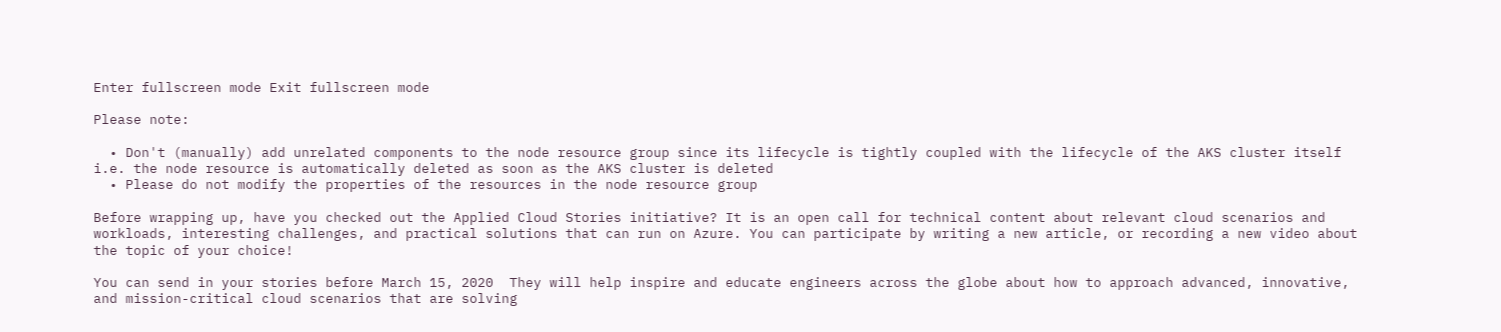Enter fullscreen mode Exit fullscreen mode

Please note:

  • Don't (manually) add unrelated components to the node resource group since its lifecycle is tightly coupled with the lifecycle of the AKS cluster itself i.e. the node resource is automatically deleted as soon as the AKS cluster is deleted
  • Please do not modify the properties of the resources in the node resource group

Before wrapping up, have you checked out the Applied Cloud Stories initiative? It is an open call for technical content about relevant cloud scenarios and workloads, interesting challenges, and practical solutions that can run on Azure. You can participate by writing a new article, or recording a new video about the topic of your choice!

You can send in your stories before March 15, 2020  They will help inspire and educate engineers across the globe about how to approach advanced, innovative, and mission-critical cloud scenarios that are solving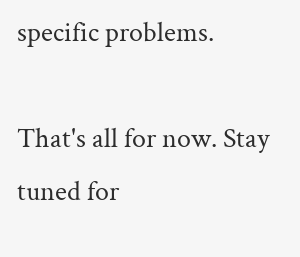specific problems.

That's all for now. Stay tuned for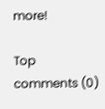more!

Top comments (0)